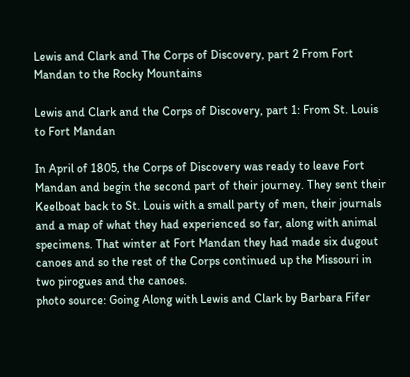Lewis and Clark and The Corps of Discovery, part 2 From Fort Mandan to the Rocky Mountains

Lewis and Clark and the Corps of Discovery, part 1: From St. Louis to Fort Mandan

In April of 1805, the Corps of Discovery was ready to leave Fort Mandan and begin the second part of their journey. They sent their Keelboat back to St. Louis with a small party of men, their journals and a map of what they had experienced so far, along with animal specimens. That winter at Fort Mandan they had made six dugout canoes and so the rest of the Corps continued up the Missouri in two pirogues and the canoes.
photo source: Going Along with Lewis and Clark by Barbara Fifer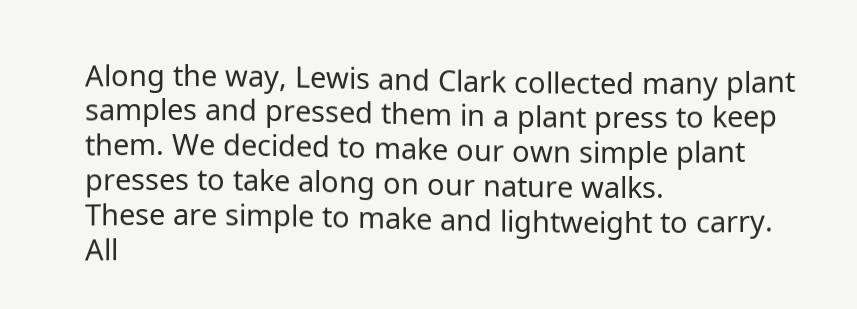Along the way, Lewis and Clark collected many plant samples and pressed them in a plant press to keep them. We decided to make our own simple plant presses to take along on our nature walks.
These are simple to make and lightweight to carry.
All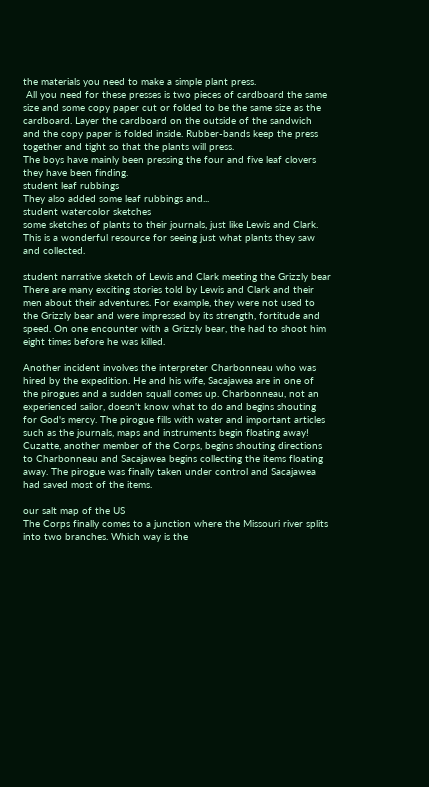the materials you need to make a simple plant press.
 All you need for these presses is two pieces of cardboard the same size and some copy paper cut or folded to be the same size as the cardboard. Layer the cardboard on the outside of the sandwich and the copy paper is folded inside. Rubber-bands keep the press together and tight so that the plants will press.
The boys have mainly been pressing the four and five leaf clovers they have been finding.
student leaf rubbings
They also added some leaf rubbings and...
student watercolor sketches
some sketches of plants to their journals, just like Lewis and Clark.
This is a wonderful resource for seeing just what plants they saw and collected.

student narrative sketch of Lewis and Clark meeting the Grizzly bear
There are many exciting stories told by Lewis and Clark and their men about their adventures. For example, they were not used to the Grizzly bear and were impressed by its strength, fortitude and speed. On one encounter with a Grizzly bear, the had to shoot him eight times before he was killed.

Another incident involves the interpreter Charbonneau who was hired by the expedition. He and his wife, Sacajawea are in one of the pirogues and a sudden squall comes up. Charbonneau, not an experienced sailor, doesn't know what to do and begins shouting for God's mercy. The pirogue fills with water and important articles such as the journals, maps and instruments begin floating away! Cuzatte, another member of the Corps, begins shouting directions to Charbonneau and Sacajawea begins collecting the items floating away. The pirogue was finally taken under control and Sacajawea had saved most of the items.

our salt map of the US
The Corps finally comes to a junction where the Missouri river splits into two branches. Which way is the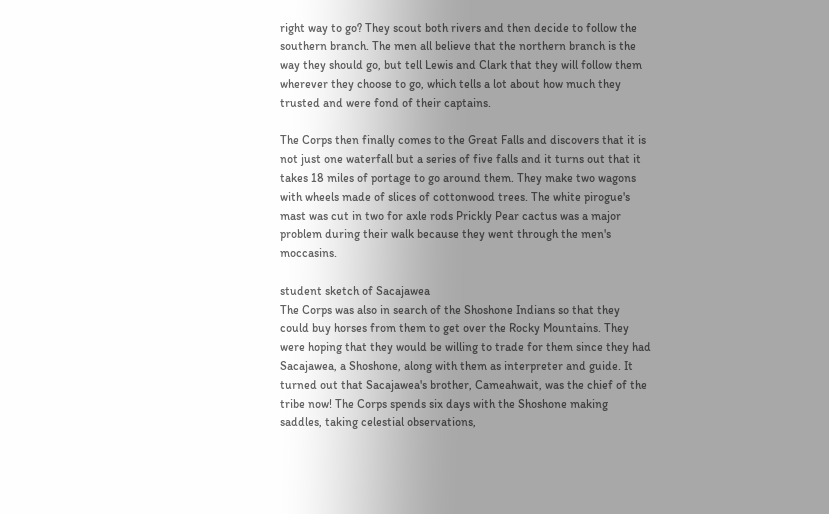right way to go? They scout both rivers and then decide to follow the southern branch. The men all believe that the northern branch is the way they should go, but tell Lewis and Clark that they will follow them wherever they choose to go, which tells a lot about how much they trusted and were fond of their captains.

The Corps then finally comes to the Great Falls and discovers that it is not just one waterfall but a series of five falls and it turns out that it takes 18 miles of portage to go around them. They make two wagons with wheels made of slices of cottonwood trees. The white pirogue's mast was cut in two for axle rods Prickly Pear cactus was a major problem during their walk because they went through the men's moccasins.

student sketch of Sacajawea
The Corps was also in search of the Shoshone Indians so that they could buy horses from them to get over the Rocky Mountains. They were hoping that they would be willing to trade for them since they had Sacajawea, a Shoshone, along with them as interpreter and guide. It turned out that Sacajawea's brother, Cameahwait, was the chief of the tribe now! The Corps spends six days with the Shoshone making saddles, taking celestial observations,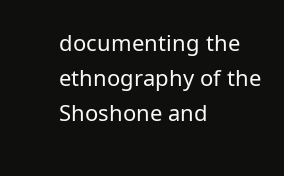documenting the ethnography of the Shoshone and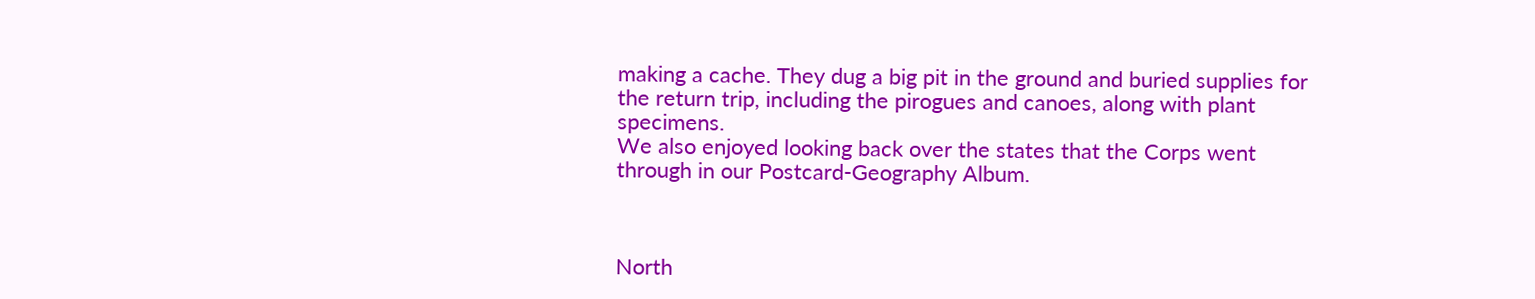making a cache. They dug a big pit in the ground and buried supplies for the return trip, including the pirogues and canoes, along with plant specimens.
We also enjoyed looking back over the states that the Corps went through in our Postcard-Geography Album.



North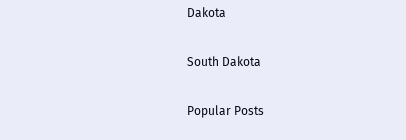Dakota

South Dakota

Popular Posts